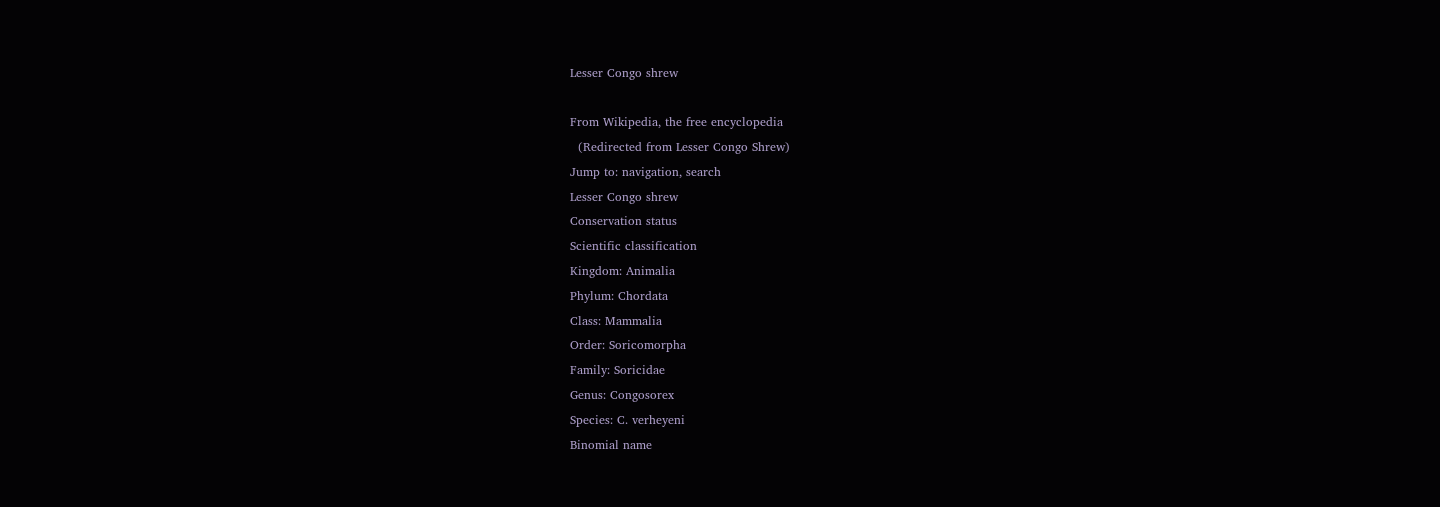Lesser Congo shrew

From Wikipedia, the free encyclopedia
  (Redirected from Lesser Congo Shrew)
Jump to: navigation, search
Lesser Congo shrew
Conservation status
Scientific classification
Kingdom: Animalia
Phylum: Chordata
Class: Mammalia
Order: Soricomorpha
Family: Soricidae
Genus: Congosorex
Species: C. verheyeni
Binomial name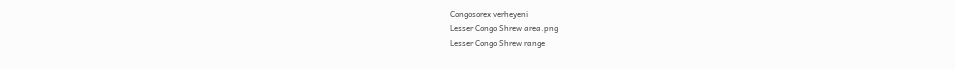Congosorex verheyeni
Lesser Congo Shrew area.png
Lesser Congo Shrew range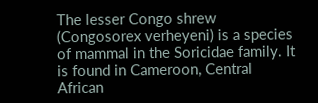The lesser Congo shrew (Congosorex verheyeni) is a species of mammal in the Soricidae family. It is found in Cameroon, Central African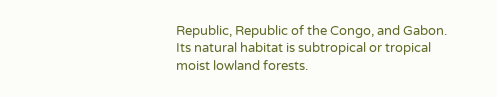Republic, Republic of the Congo, and Gabon. Its natural habitat is subtropical or tropical moist lowland forests.